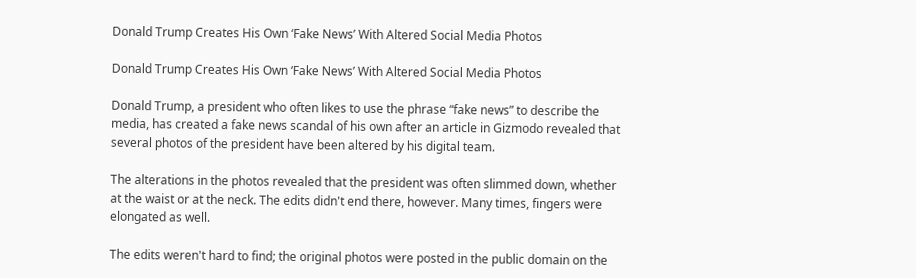Donald Trump Creates His Own ‘Fake News’ With Altered Social Media Photos

Donald Trump Creates His Own ‘Fake News’ With Altered Social Media Photos

Donald Trump, a president who often likes to use the phrase “fake news” to describe the media, has created a fake news scandal of his own after an article in Gizmodo revealed that several photos of the president have been altered by his digital team.

The alterations in the photos revealed that the president was often slimmed down, whether at the waist or at the neck. The edits didn't end there, however. Many times, fingers were elongated as well.

The edits weren't hard to find; the original photos were posted in the public domain on the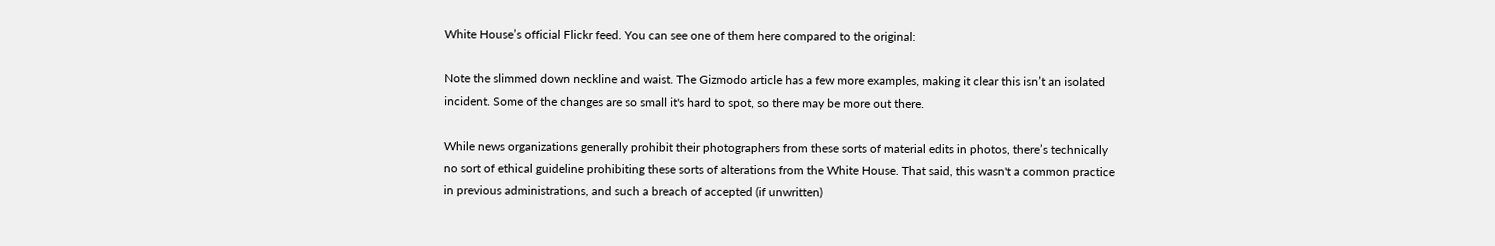White House’s official Flickr feed. You can see one of them here compared to the original:

Note the slimmed down neckline and waist. The Gizmodo article has a few more examples, making it clear this isn’t an isolated incident. Some of the changes are so small it's hard to spot, so there may be more out there.

While news organizations generally prohibit their photographers from these sorts of material edits in photos, there’s technically no sort of ethical guideline prohibiting these sorts of alterations from the White House. That said, this wasn't a common practice in previous administrations, and such a breach of accepted (if unwritten)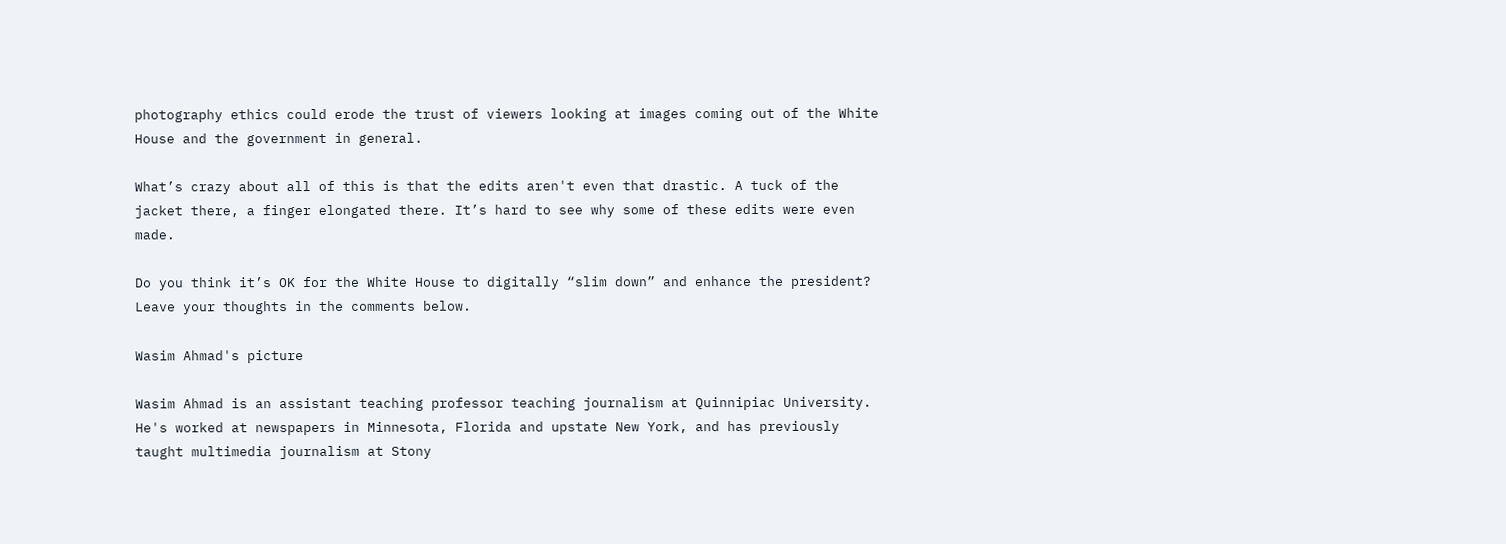photography ethics could erode the trust of viewers looking at images coming out of the White House and the government in general.

What’s crazy about all of this is that the edits aren't even that drastic. A tuck of the jacket there, a finger elongated there. It’s hard to see why some of these edits were even made.

Do you think it’s OK for the White House to digitally “slim down” and enhance the president? Leave your thoughts in the comments below.

Wasim Ahmad's picture

Wasim Ahmad is an assistant teaching professor teaching journalism at Quinnipiac University. He's worked at newspapers in Minnesota, Florida and upstate New York, and has previously taught multimedia journalism at Stony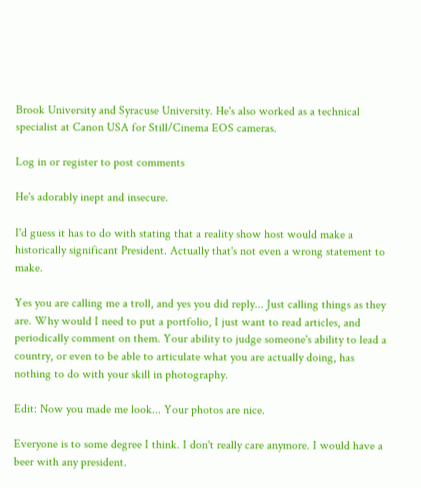Brook University and Syracuse University. He's also worked as a technical specialist at Canon USA for Still/Cinema EOS cameras.

Log in or register to post comments

He's adorably inept and insecure.

I'd guess it has to do with stating that a reality show host would make a historically significant President. Actually that's not even a wrong statement to make.

Yes you are calling me a troll, and yes you did reply... Just calling things as they are. Why would I need to put a portfolio, I just want to read articles, and periodically comment on them. Your ability to judge someone's ability to lead a country, or even to be able to articulate what you are actually doing, has nothing to do with your skill in photography.

Edit: Now you made me look... Your photos are nice.

Everyone is to some degree I think. I don't really care anymore. I would have a beer with any president.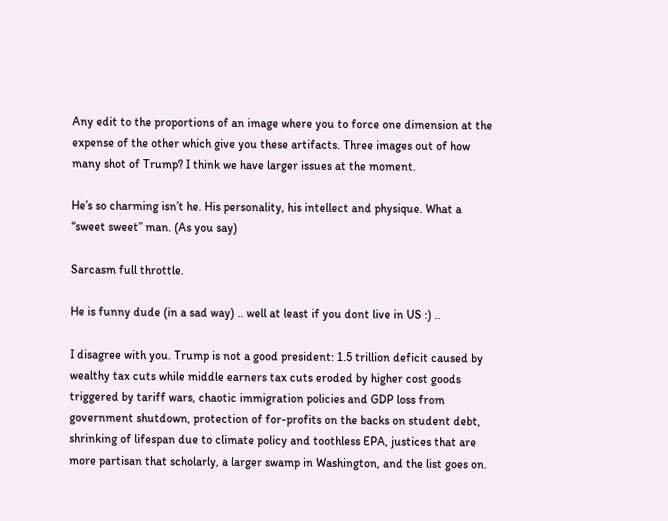Any edit to the proportions of an image where you to force one dimension at the expense of the other which give you these artifacts. Three images out of how many shot of Trump? I think we have larger issues at the moment.

He’s so charming isn’t he. His personality, his intellect and physique. What a “sweet sweet” man. (As you say)

Sarcasm full throttle.

He is funny dude (in a sad way) .. well at least if you dont live in US :) ..

I disagree with you. Trump is not a good president: 1.5 trillion deficit caused by wealthy tax cuts while middle earners tax cuts eroded by higher cost goods triggered by tariff wars, chaotic immigration policies and GDP loss from government shutdown, protection of for-profits on the backs on student debt, shrinking of lifespan due to climate policy and toothless EPA, justices that are more partisan that scholarly, a larger swamp in Washington, and the list goes on.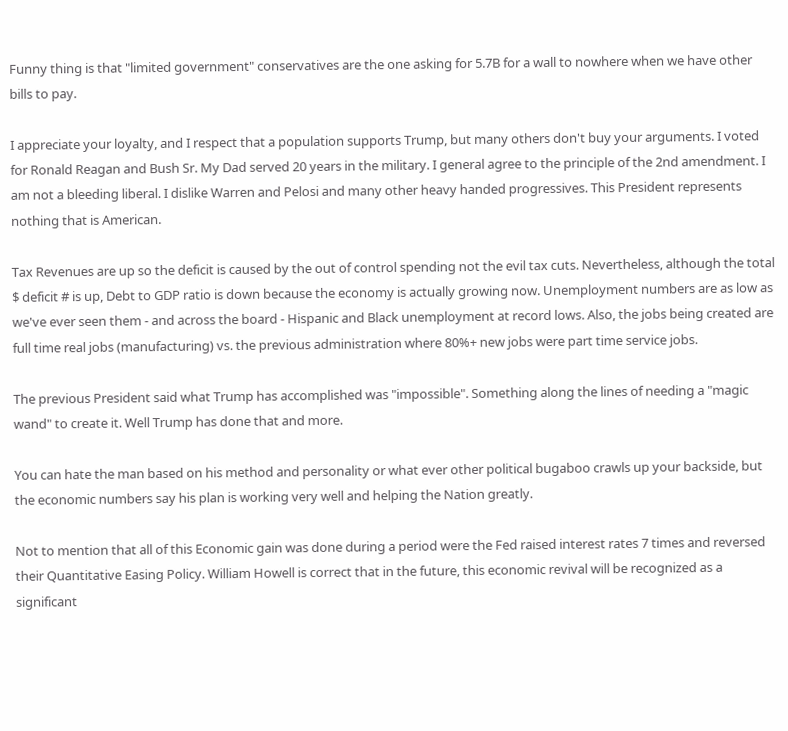Funny thing is that "limited government" conservatives are the one asking for 5.7B for a wall to nowhere when we have other bills to pay.

I appreciate your loyalty, and I respect that a population supports Trump, but many others don't buy your arguments. I voted for Ronald Reagan and Bush Sr. My Dad served 20 years in the military. I general agree to the principle of the 2nd amendment. I am not a bleeding liberal. I dislike Warren and Pelosi and many other heavy handed progressives. This President represents nothing that is American.

Tax Revenues are up so the deficit is caused by the out of control spending not the evil tax cuts. Nevertheless, although the total $ deficit # is up, Debt to GDP ratio is down because the economy is actually growing now. Unemployment numbers are as low as we've ever seen them - and across the board - Hispanic and Black unemployment at record lows. Also, the jobs being created are full time real jobs (manufacturing) vs. the previous administration where 80%+ new jobs were part time service jobs.

The previous President said what Trump has accomplished was "impossible". Something along the lines of needing a "magic wand" to create it. Well Trump has done that and more.

You can hate the man based on his method and personality or what ever other political bugaboo crawls up your backside, but the economic numbers say his plan is working very well and helping the Nation greatly.

Not to mention that all of this Economic gain was done during a period were the Fed raised interest rates 7 times and reversed their Quantitative Easing Policy. William Howell is correct that in the future, this economic revival will be recognized as a significant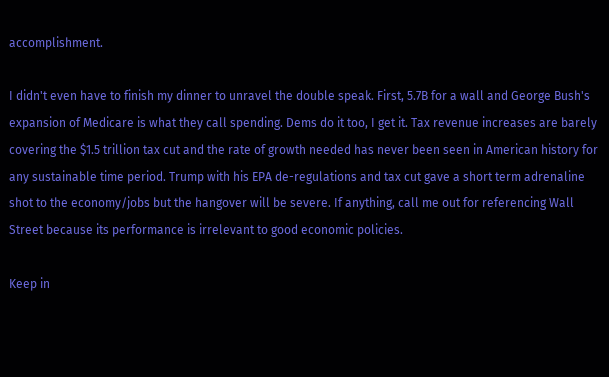accomplishment.

I didn't even have to finish my dinner to unravel the double speak. First, 5.7B for a wall and George Bush's expansion of Medicare is what they call spending. Dems do it too, I get it. Tax revenue increases are barely covering the $1.5 trillion tax cut and the rate of growth needed has never been seen in American history for any sustainable time period. Trump with his EPA de-regulations and tax cut gave a short term adrenaline shot to the economy/jobs but the hangover will be severe. If anything, call me out for referencing Wall Street because its performance is irrelevant to good economic policies.

Keep in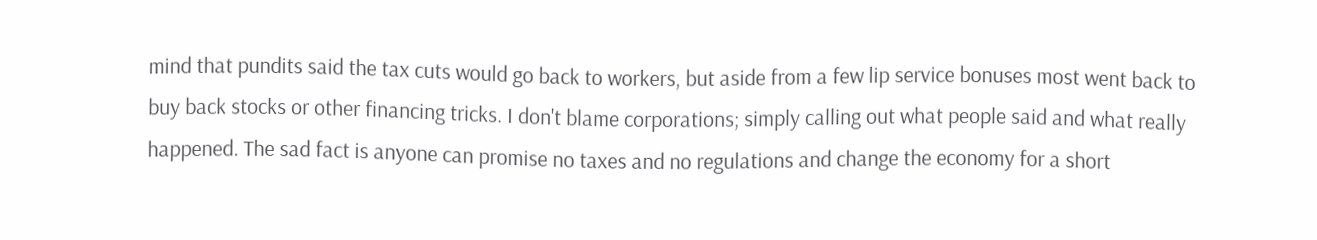mind that pundits said the tax cuts would go back to workers, but aside from a few lip service bonuses most went back to buy back stocks or other financing tricks. I don't blame corporations; simply calling out what people said and what really happened. The sad fact is anyone can promise no taxes and no regulations and change the economy for a short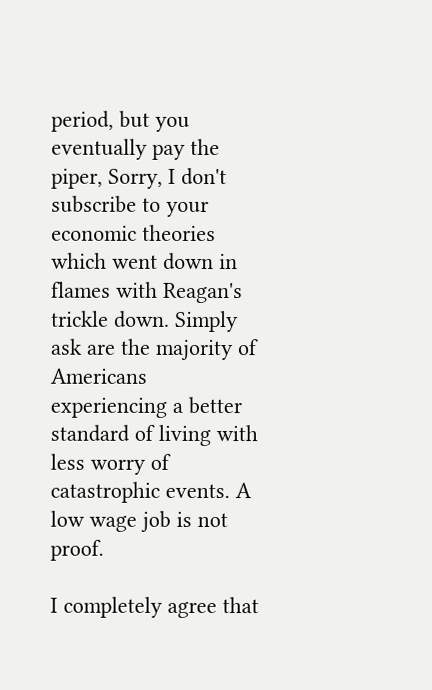period, but you eventually pay the piper, Sorry, I don't subscribe to your economic theories which went down in flames with Reagan's trickle down. Simply ask are the majority of Americans experiencing a better standard of living with less worry of catastrophic events. A low wage job is not proof.

I completely agree that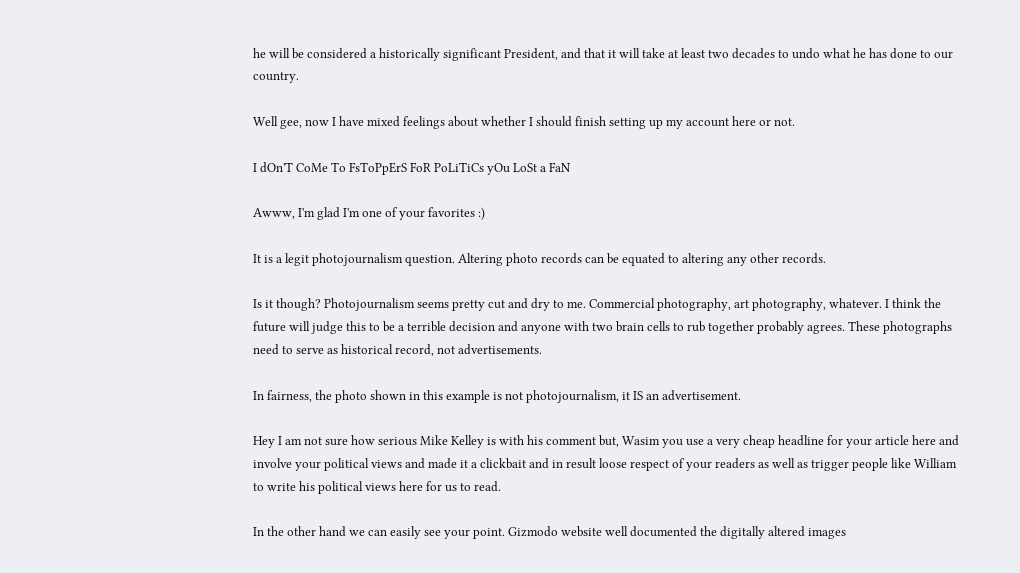he will be considered a historically significant President, and that it will take at least two decades to undo what he has done to our country.

Well gee, now I have mixed feelings about whether I should finish setting up my account here or not.

I dOn'T CoMe To FsToPpErS FoR PoLiTiCs yOu LoSt a FaN

Awww, I'm glad I'm one of your favorites :)

It is a legit photojournalism question. Altering photo records can be equated to altering any other records.

Is it though? Photojournalism seems pretty cut and dry to me. Commercial photography, art photography, whatever. I think the future will judge this to be a terrible decision and anyone with two brain cells to rub together probably agrees. These photographs need to serve as historical record, not advertisements.

In fairness, the photo shown in this example is not photojournalism, it IS an advertisement.

Hey I am not sure how serious Mike Kelley is with his comment but, Wasim you use a very cheap headline for your article here and involve your political views and made it a clickbait and in result loose respect of your readers as well as trigger people like William to write his political views here for us to read.

In the other hand we can easily see your point. Gizmodo website well documented the digitally altered images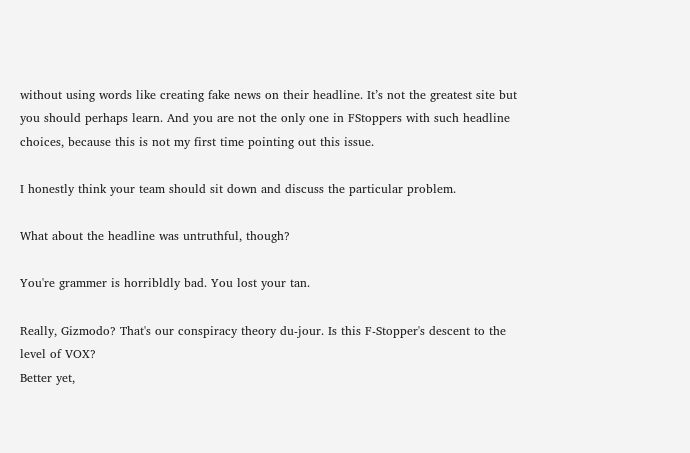without using words like creating fake news on their headline. It’s not the greatest site but you should perhaps learn. And you are not the only one in FStoppers with such headline choices, because this is not my first time pointing out this issue.

I honestly think your team should sit down and discuss the particular problem.

What about the headline was untruthful, though?

You're grammer is horribldly bad. You lost your tan.

Really, Gizmodo? That's our conspiracy theory du-jour. Is this F-Stopper's descent to the level of VOX?
Better yet,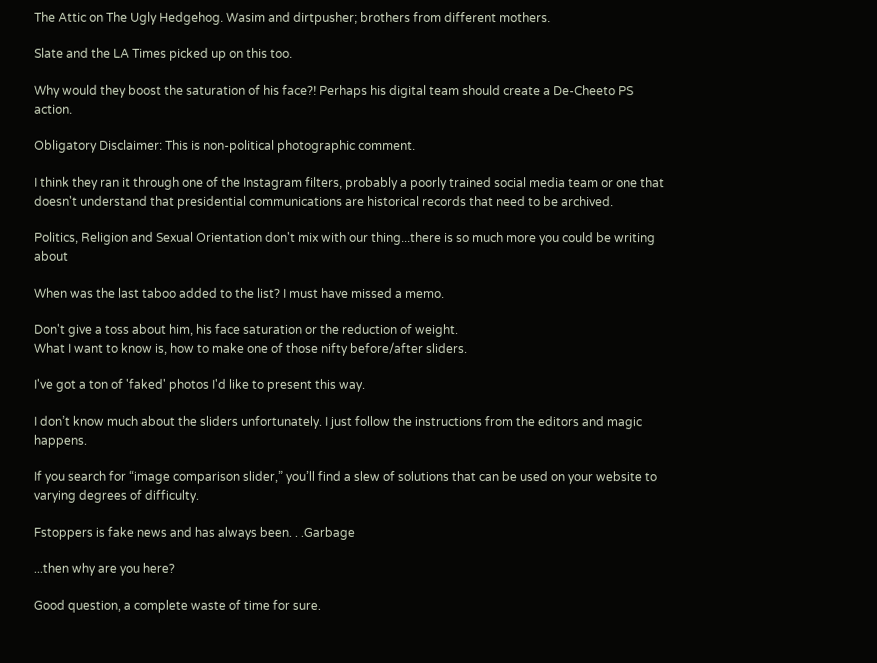The Attic on The Ugly Hedgehog. Wasim and dirtpusher; brothers from different mothers.

Slate and the LA Times picked up on this too.

Why would they boost the saturation of his face?! Perhaps his digital team should create a De-Cheeto PS action.

Obligatory Disclaimer: This is non-political photographic comment.

I think they ran it through one of the Instagram filters, probably a poorly trained social media team or one that doesn't understand that presidential communications are historical records that need to be archived.

Politics, Religion and Sexual Orientation don't mix with our thing...there is so much more you could be writing about

When was the last taboo added to the list? I must have missed a memo.

Don't give a toss about him, his face saturation or the reduction of weight.
What I want to know is, how to make one of those nifty before/after sliders.

I've got a ton of 'faked' photos I'd like to present this way.

I don’t know much about the sliders unfortunately. I just follow the instructions from the editors and magic happens.

If you search for “image comparison slider,” you’ll find a slew of solutions that can be used on your website to varying degrees of difficulty.

Fstoppers is fake news and has always been. . .Garbage

...then why are you here?

Good question, a complete waste of time for sure.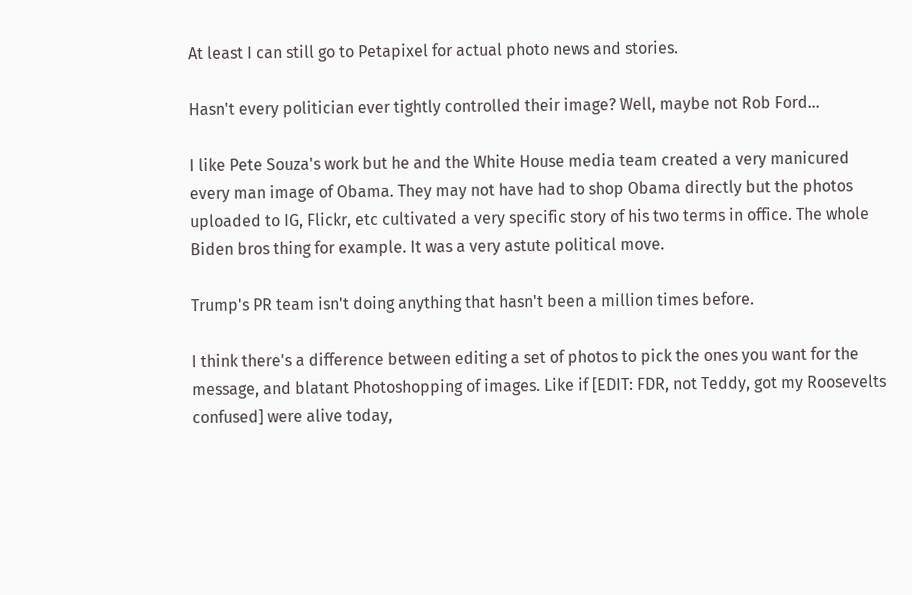At least I can still go to Petapixel for actual photo news and stories.

Hasn't every politician ever tightly controlled their image? Well, maybe not Rob Ford...

I like Pete Souza's work but he and the White House media team created a very manicured every man image of Obama. They may not have had to shop Obama directly but the photos uploaded to IG, Flickr, etc cultivated a very specific story of his two terms in office. The whole Biden bros thing for example. It was a very astute political move.

Trump's PR team isn't doing anything that hasn't been a million times before.

I think there's a difference between editing a set of photos to pick the ones you want for the message, and blatant Photoshopping of images. Like if [EDIT: FDR, not Teddy, got my Roosevelts confused] were alive today,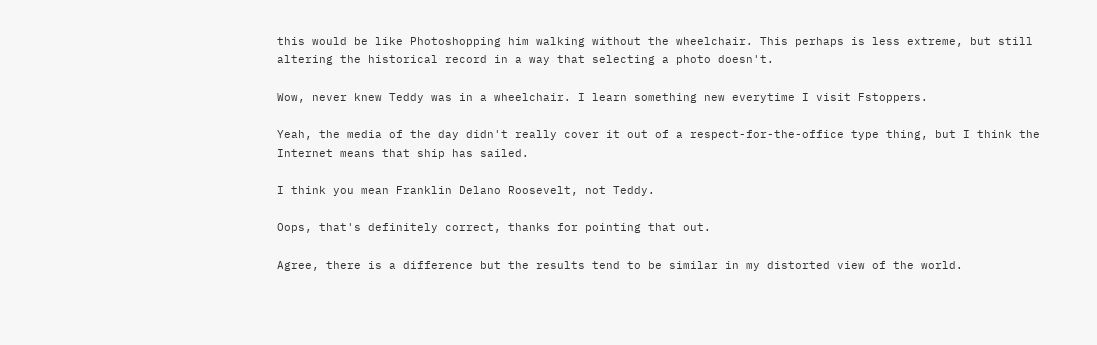this would be like Photoshopping him walking without the wheelchair. This perhaps is less extreme, but still altering the historical record in a way that selecting a photo doesn't.

Wow, never knew Teddy was in a wheelchair. I learn something new everytime I visit Fstoppers.

Yeah, the media of the day didn't really cover it out of a respect-for-the-office type thing, but I think the Internet means that ship has sailed.

I think you mean Franklin Delano Roosevelt, not Teddy.

Oops, that's definitely correct, thanks for pointing that out.

Agree, there is a difference but the results tend to be similar in my distorted view of the world.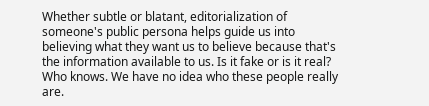Whether subtle or blatant, editorialization of someone's public persona helps guide us into believing what they want us to believe because that's the information available to us. Is it fake or is it real? Who knows. We have no idea who these people really are.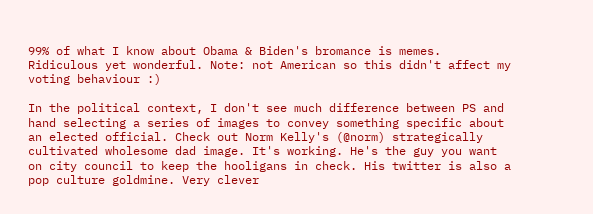99% of what I know about Obama & Biden's bromance is memes. Ridiculous yet wonderful. Note: not American so this didn't affect my voting behaviour :)

In the political context, I don't see much difference between PS and hand selecting a series of images to convey something specific about an elected official. Check out Norm Kelly's (@norm) strategically cultivated wholesome dad image. It's working. He's the guy you want on city council to keep the hooligans in check. His twitter is also a pop culture goldmine. Very clever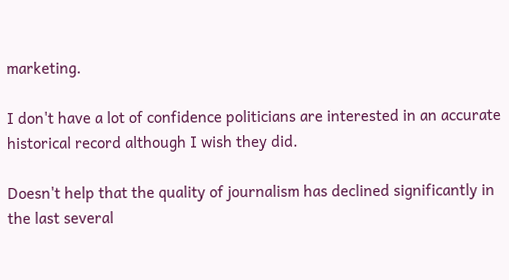marketing.

I don't have a lot of confidence politicians are interested in an accurate historical record although I wish they did.

Doesn't help that the quality of journalism has declined significantly in the last several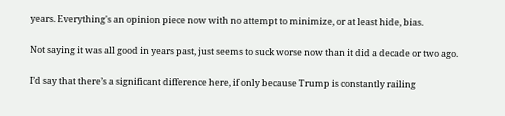years. Everything's an opinion piece now with no attempt to minimize, or at least hide, bias.

Not saying it was all good in years past, just seems to suck worse now than it did a decade or two ago.

I’d say that there’s a significant difference here, if only because Trump is constantly railing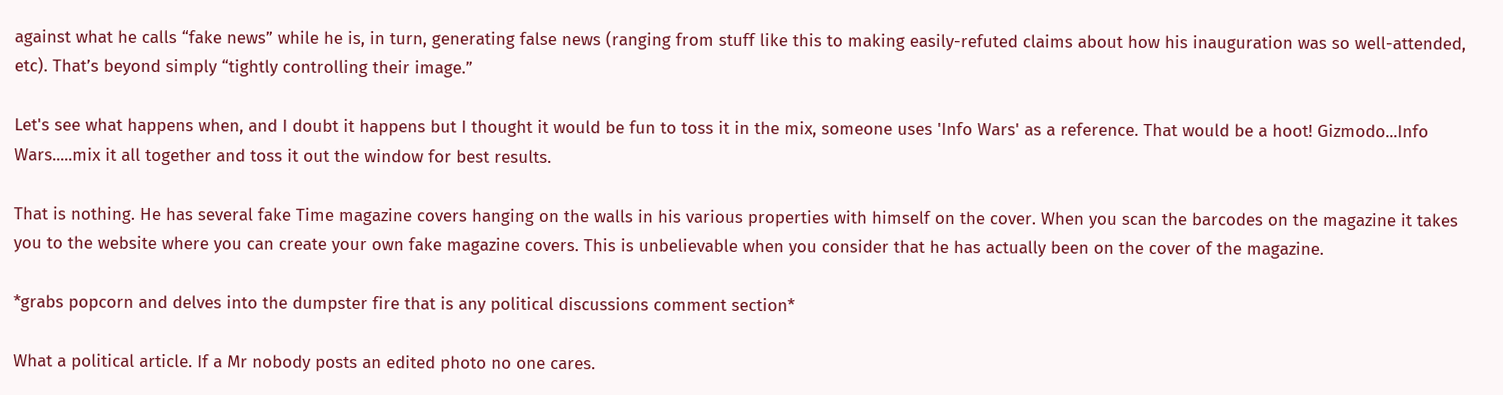against what he calls “fake news” while he is, in turn, generating false news (ranging from stuff like this to making easily-refuted claims about how his inauguration was so well-attended, etc). That’s beyond simply “tightly controlling their image.”

Let's see what happens when, and I doubt it happens but I thought it would be fun to toss it in the mix, someone uses 'Info Wars' as a reference. That would be a hoot! Gizmodo...Info Wars.....mix it all together and toss it out the window for best results.

That is nothing. He has several fake Time magazine covers hanging on the walls in his various properties with himself on the cover. When you scan the barcodes on the magazine it takes you to the website where you can create your own fake magazine covers. This is unbelievable when you consider that he has actually been on the cover of the magazine.

*grabs popcorn and delves into the dumpster fire that is any political discussions comment section*

What a political article. If a Mr nobody posts an edited photo no one cares.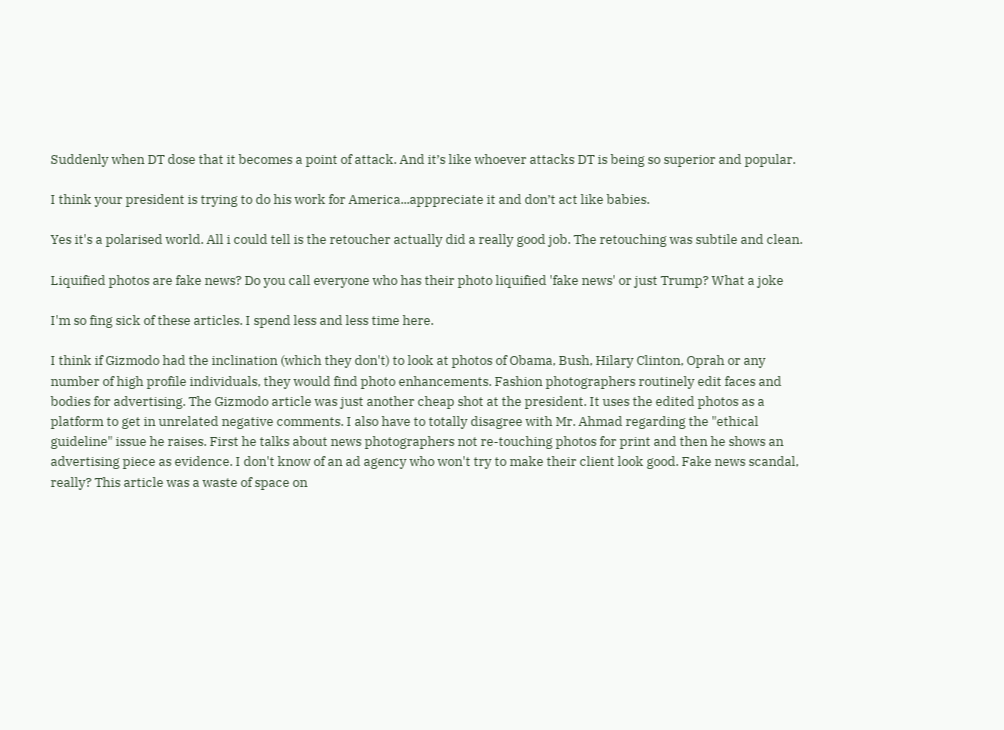Suddenly when DT dose that it becomes a point of attack. And it’s like whoever attacks DT is being so superior and popular.

I think your president is trying to do his work for America...apppreciate it and don’t act like babies.

Yes it's a polarised world. All i could tell is the retoucher actually did a really good job. The retouching was subtile and clean.

Liquified photos are fake news? Do you call everyone who has their photo liquified 'fake news' or just Trump? What a joke

I'm so fing sick of these articles. I spend less and less time here.

I think if Gizmodo had the inclination (which they don't) to look at photos of Obama, Bush, Hilary Clinton, Oprah or any number of high profile individuals, they would find photo enhancements. Fashion photographers routinely edit faces and bodies for advertising. The Gizmodo article was just another cheap shot at the president. It uses the edited photos as a platform to get in unrelated negative comments. I also have to totally disagree with Mr. Ahmad regarding the "ethical guideline" issue he raises. First he talks about news photographers not re-touching photos for print and then he shows an advertising piece as evidence. I don't know of an ad agency who won't try to make their client look good. Fake news scandal, really? This article was a waste of space on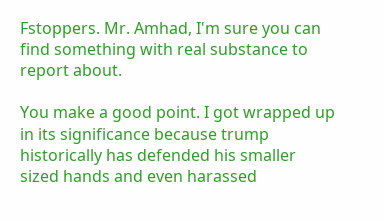Fstoppers. Mr. Amhad, I'm sure you can find something with real substance to report about.

You make a good point. I got wrapped up in its significance because trump historically has defended his smaller sized hands and even harassed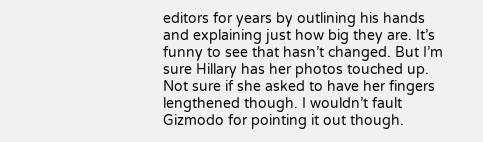editors for years by outlining his hands and explaining just how big they are. It’s funny to see that hasn’t changed. But I’m sure Hillary has her photos touched up. Not sure if she asked to have her fingers lengthened though. I wouldn’t fault Gizmodo for pointing it out though.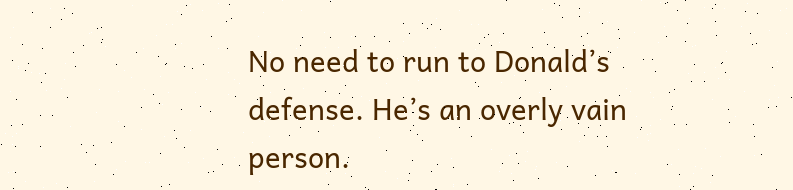No need to run to Donald’s defense. He’s an overly vain person.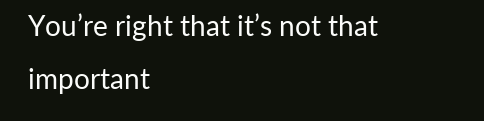You’re right that it’s not that important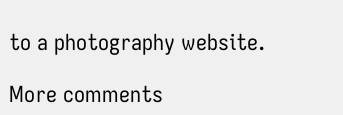to a photography website.

More comments